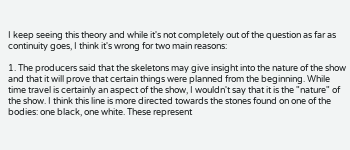I keep seeing this theory and while it's not completely out of the question as far as continuity goes, I think it's wrong for two main reasons:

1. The producers said that the skeletons may give insight into the nature of the show and that it will prove that certain things were planned from the beginning. While time travel is certainly an aspect of the show, I wouldn't say that it is the "nature" of the show. I think this line is more directed towards the stones found on one of the bodies: one black, one white. These represent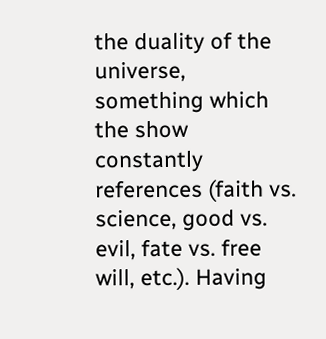the duality of the universe, something which the show constantly references (faith vs. science, good vs. evil, fate vs. free will, etc.). Having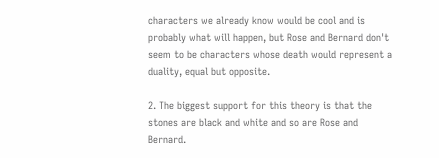characters we already know would be cool and is probably what will happen, but Rose and Bernard don't seem to be characters whose death would represent a duality, equal but opposite.

2. The biggest support for this theory is that the stones are black and white and so are Rose and Bernard.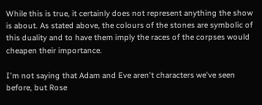While this is true, it certainly does not represent anything the show is about. As stated above, the colours of the stones are symbolic of this duality and to have them imply the races of the corpses would cheapen their importance.

I'm not saying that Adam and Eve aren't characters we've seen before, but Rose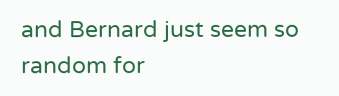and Bernard just seem so random for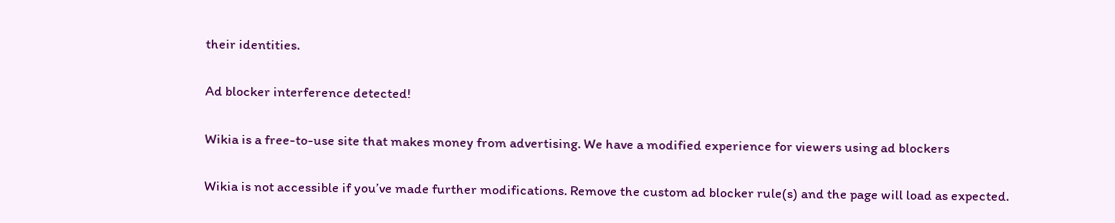their identities.

Ad blocker interference detected!

Wikia is a free-to-use site that makes money from advertising. We have a modified experience for viewers using ad blockers

Wikia is not accessible if you’ve made further modifications. Remove the custom ad blocker rule(s) and the page will load as expected.